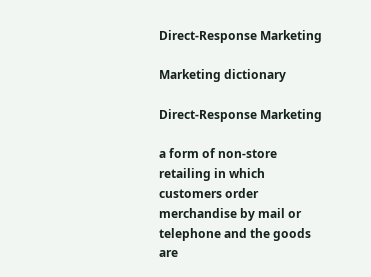Direct-Response Marketing

Marketing dictionary

Direct-Response Marketing

a form of non-store retailing in which customers order merchandise by mail or telephone and the goods are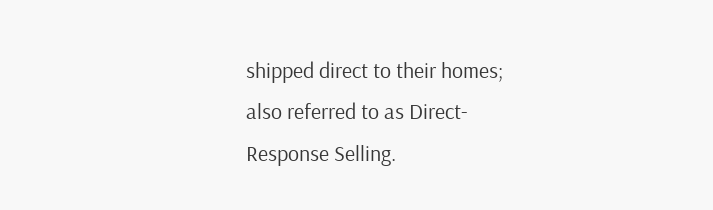shipped direct to their homes; also referred to as Direct-Response Selling.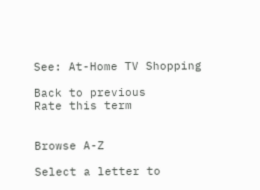See: At-Home TV Shopping

Back to previous
Rate this term


Browse A-Z

Select a letter to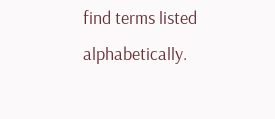find terms listed alphabetically.